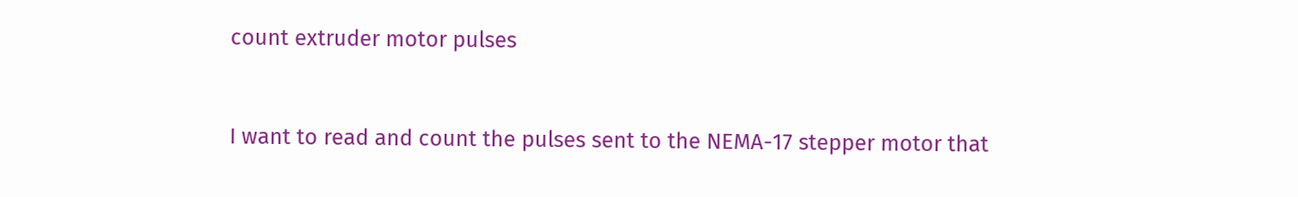count extruder motor pulses


I want to read and count the pulses sent to the NEMA-17 stepper motor that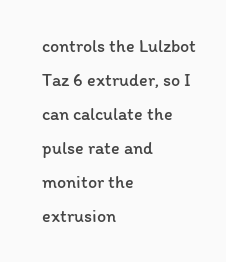controls the Lulzbot Taz 6 extruder, so I can calculate the pulse rate and monitor the extrusion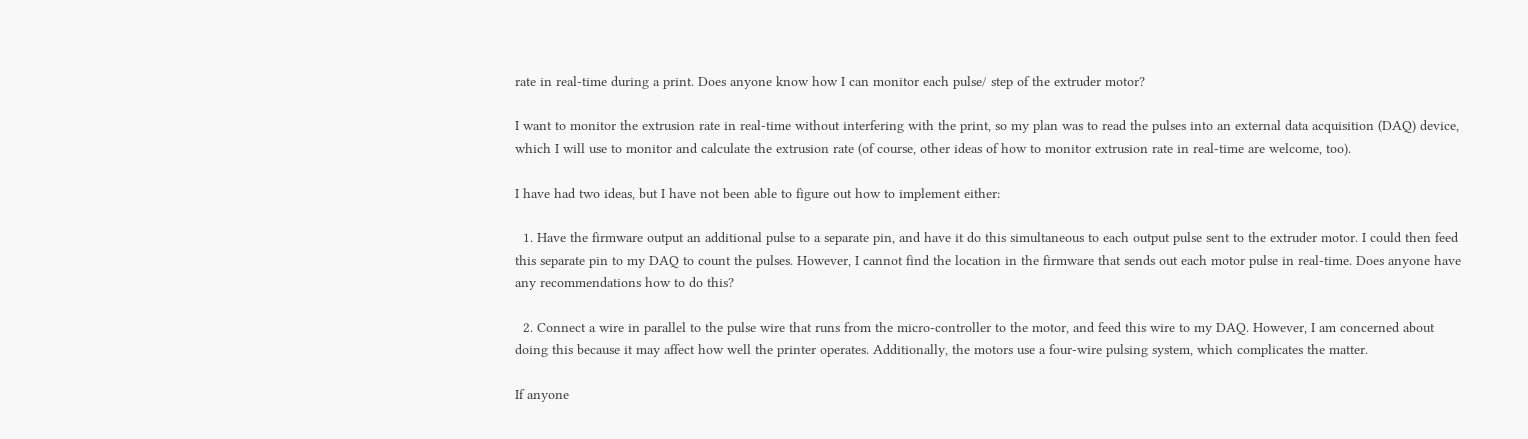rate in real-time during a print. Does anyone know how I can monitor each pulse/ step of the extruder motor?

I want to monitor the extrusion rate in real-time without interfering with the print, so my plan was to read the pulses into an external data acquisition (DAQ) device, which I will use to monitor and calculate the extrusion rate (of course, other ideas of how to monitor extrusion rate in real-time are welcome, too).

I have had two ideas, but I have not been able to figure out how to implement either:

  1. Have the firmware output an additional pulse to a separate pin, and have it do this simultaneous to each output pulse sent to the extruder motor. I could then feed this separate pin to my DAQ to count the pulses. However, I cannot find the location in the firmware that sends out each motor pulse in real-time. Does anyone have any recommendations how to do this?

  2. Connect a wire in parallel to the pulse wire that runs from the micro-controller to the motor, and feed this wire to my DAQ. However, I am concerned about doing this because it may affect how well the printer operates. Additionally, the motors use a four-wire pulsing system, which complicates the matter.

If anyone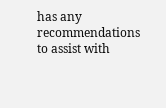has any recommendations to assist with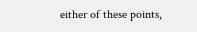either of these points,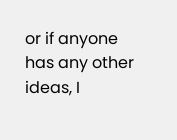or if anyone has any other ideas, I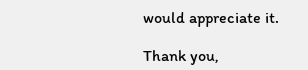would appreciate it.

Thank you,